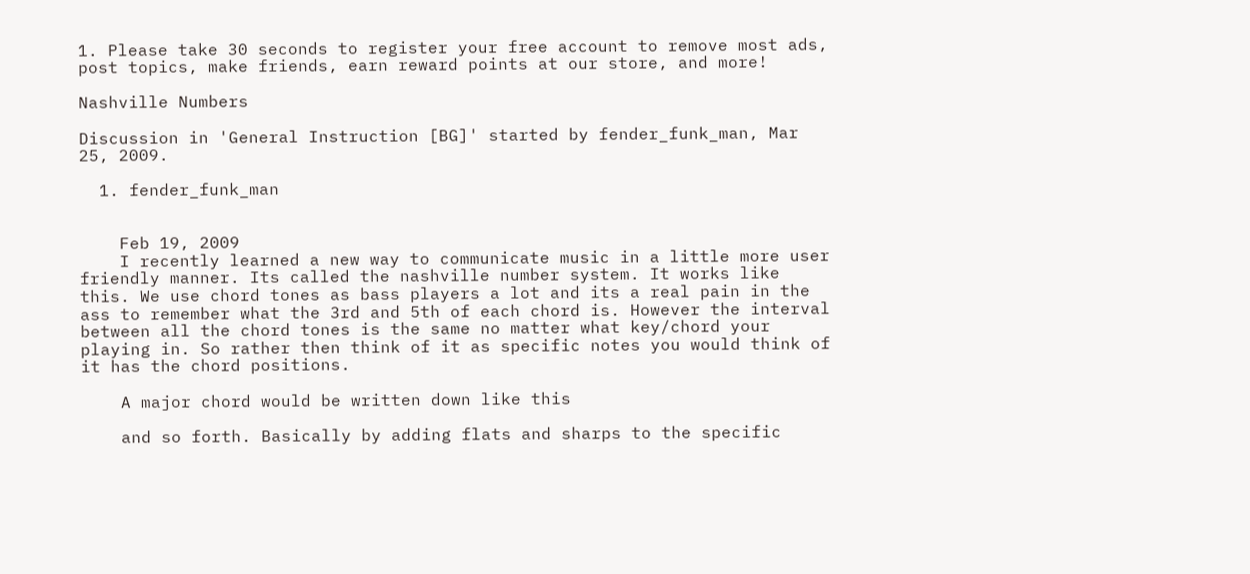1. Please take 30 seconds to register your free account to remove most ads, post topics, make friends, earn reward points at our store, and more!

Nashville Numbers

Discussion in 'General Instruction [BG]' started by fender_funk_man, Mar 25, 2009.

  1. fender_funk_man


    Feb 19, 2009
    I recently learned a new way to communicate music in a little more user friendly manner. Its called the nashville number system. It works like this. We use chord tones as bass players a lot and its a real pain in the ass to remember what the 3rd and 5th of each chord is. However the interval between all the chord tones is the same no matter what key/chord your playing in. So rather then think of it as specific notes you would think of it has the chord positions.

    A major chord would be written down like this

    and so forth. Basically by adding flats and sharps to the specific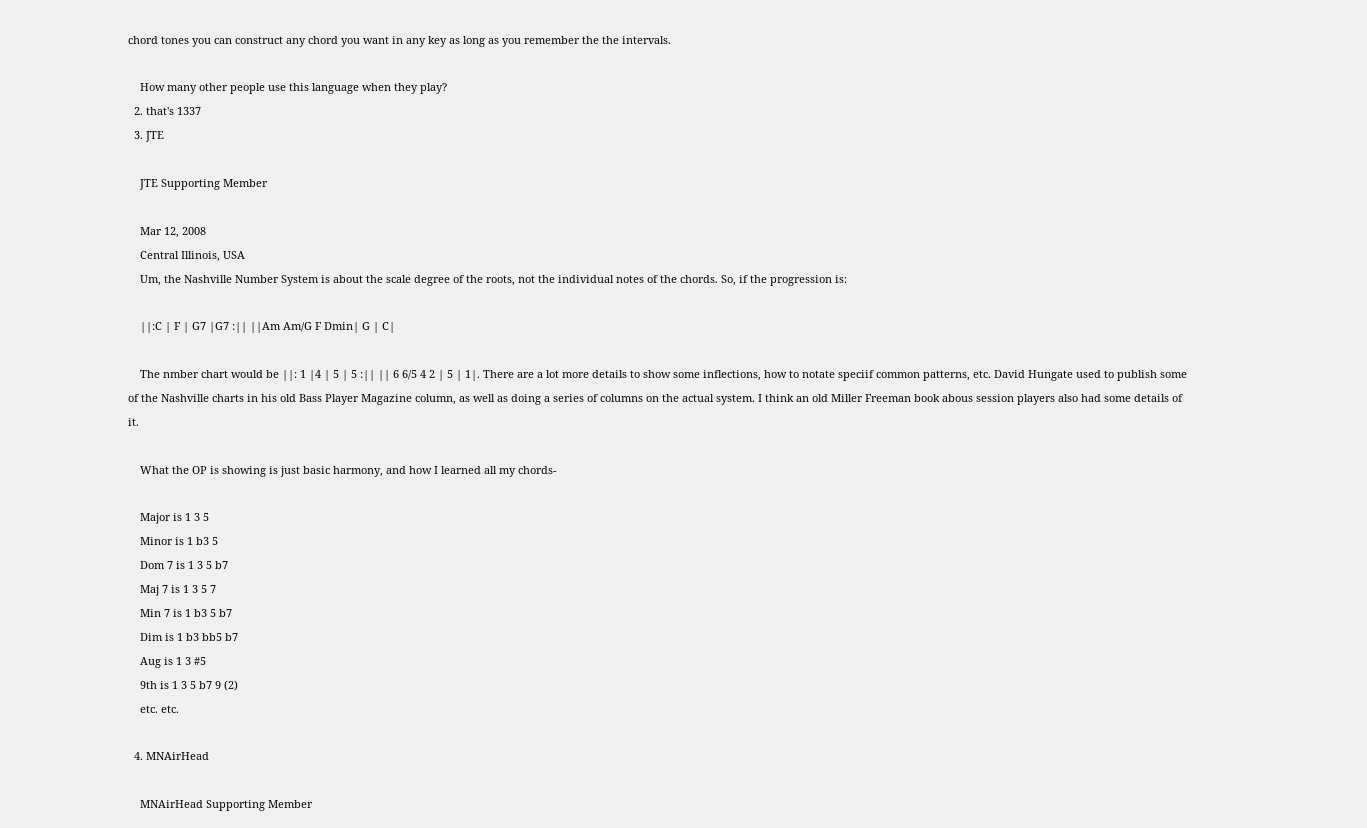chord tones you can construct any chord you want in any key as long as you remember the the intervals.

    How many other people use this language when they play?
  2. that's 1337
  3. JTE

    JTE Supporting Member

    Mar 12, 2008
    Central Illinois, USA
    Um, the Nashville Number System is about the scale degree of the roots, not the individual notes of the chords. So, if the progression is:

    ||:C | F | G7 |G7 :|| ||Am Am/G F Dmin| G | C|

    The nmber chart would be ||: 1 |4 | 5 | 5 :|| || 6 6/5 4 2 | 5 | 1|. There are a lot more details to show some inflections, how to notate speciif common patterns, etc. David Hungate used to publish some of the Nashville charts in his old Bass Player Magazine column, as well as doing a series of columns on the actual system. I think an old Miller Freeman book abous session players also had some details of it.

    What the OP is showing is just basic harmony, and how I learned all my chords-

    Major is 1 3 5
    Minor is 1 b3 5
    Dom 7 is 1 3 5 b7
    Maj 7 is 1 3 5 7
    Min 7 is 1 b3 5 b7
    Dim is 1 b3 bb5 b7
    Aug is 1 3 #5
    9th is 1 3 5 b7 9 (2)
    etc. etc.

  4. MNAirHead

    MNAirHead Supporting Member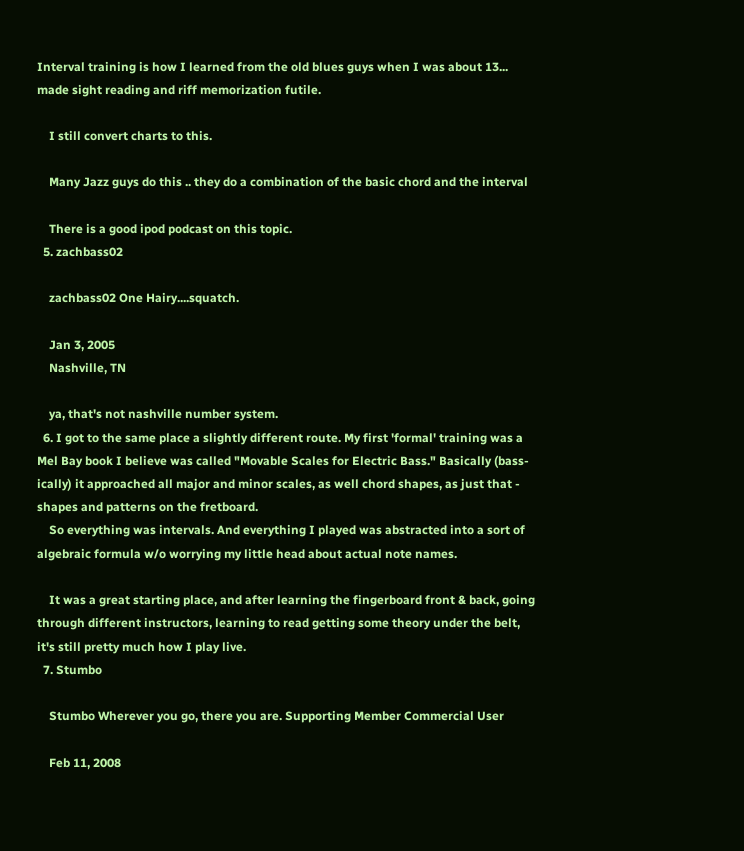Interval training is how I learned from the old blues guys when I was about 13... made sight reading and riff memorization futile.

    I still convert charts to this.

    Many Jazz guys do this .. they do a combination of the basic chord and the interval

    There is a good ipod podcast on this topic.
  5. zachbass02

    zachbass02 One Hairy....squatch.

    Jan 3, 2005
    Nashville, TN

    ya, that's not nashville number system.
  6. I got to the same place a slightly different route. My first 'formal' training was a Mel Bay book I believe was called "Movable Scales for Electric Bass." Basically (bass-ically) it approached all major and minor scales, as well chord shapes, as just that - shapes and patterns on the fretboard.
    So everything was intervals. And everything I played was abstracted into a sort of algebraic formula w/o worrying my little head about actual note names.

    It was a great starting place, and after learning the fingerboard front & back, going through different instructors, learning to read getting some theory under the belt, it's still pretty much how I play live.
  7. Stumbo

    Stumbo Wherever you go, there you are. Supporting Member Commercial User

    Feb 11, 2008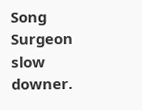Song Surgeon slow downer.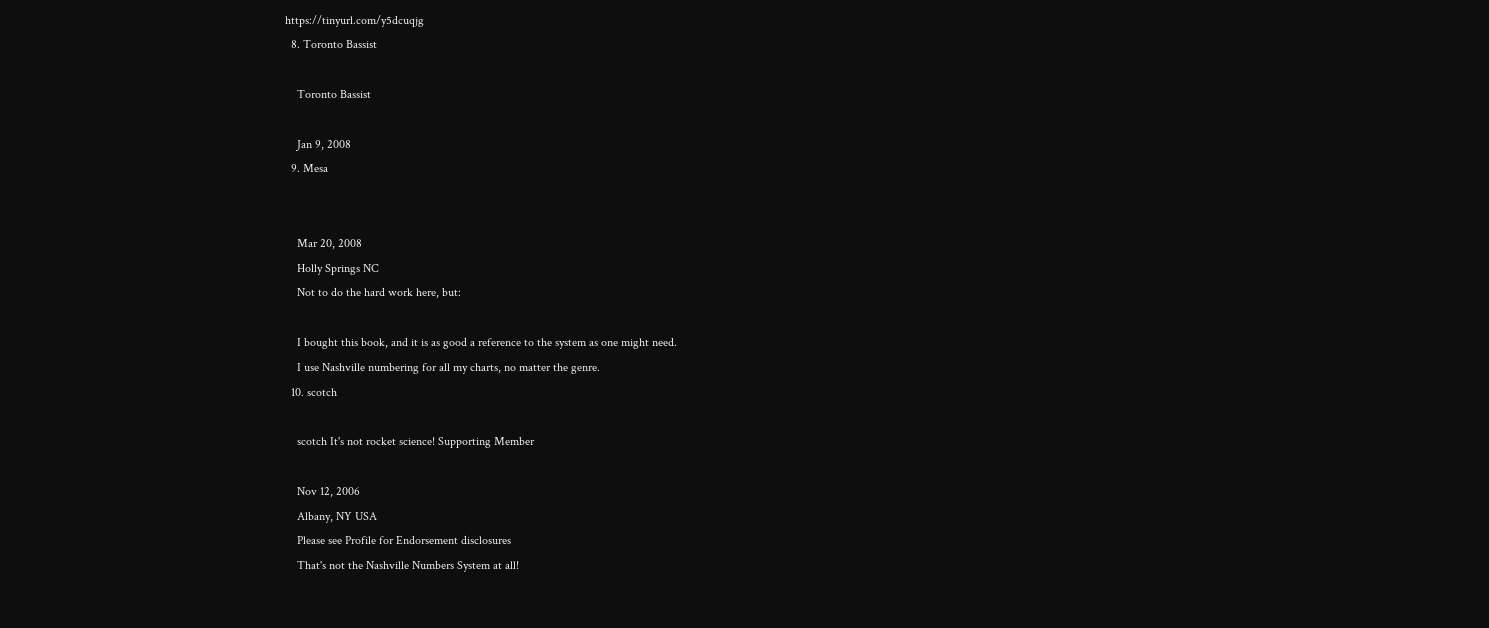https://tinyurl.com/y5dcuqjg
  8. Toronto Bassist

    Toronto Bassist

    Jan 9, 2008
  9. Mesa


    Mar 20, 2008
    Holly Springs NC
    Not to do the hard work here, but:

    I bought this book, and it is as good a reference to the system as one might need.
    I use Nashville numbering for all my charts, no matter the genre.
  10. scotch

    scotch It's not rocket science! Supporting Member

    Nov 12, 2006
    Albany, NY USA
    Please see Profile for Endorsement disclosures
    That's not the Nashville Numbers System at all!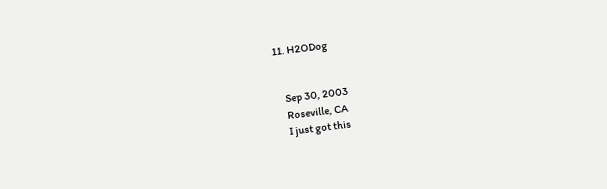11. H2ODog


    Sep 30, 2003
    Roseville, CA
    I just got this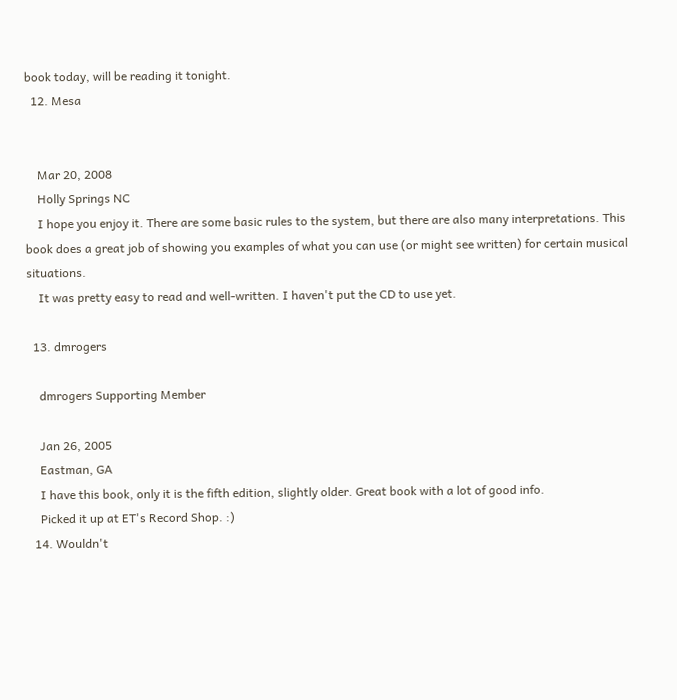book today, will be reading it tonight.
  12. Mesa


    Mar 20, 2008
    Holly Springs NC
    I hope you enjoy it. There are some basic rules to the system, but there are also many interpretations. This book does a great job of showing you examples of what you can use (or might see written) for certain musical situations.
    It was pretty easy to read and well-written. I haven't put the CD to use yet.

  13. dmrogers

    dmrogers Supporting Member

    Jan 26, 2005
    Eastman, GA
    I have this book, only it is the fifth edition, slightly older. Great book with a lot of good info.
    Picked it up at ET's Record Shop. :)
  14. Wouldn't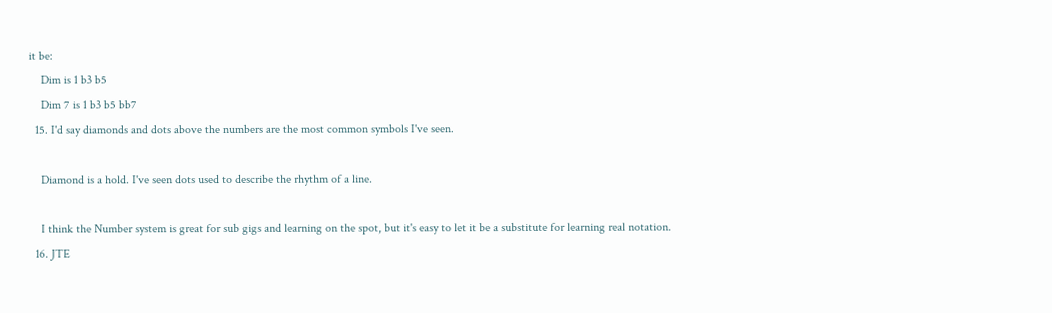it be:
    Dim is 1 b3 b5
    Dim 7 is 1 b3 b5 bb7
  15. I'd say diamonds and dots above the numbers are the most common symbols I've seen.

    Diamond is a hold. I've seen dots used to describe the rhythm of a line.

    I think the Number system is great for sub gigs and learning on the spot, but it's easy to let it be a substitute for learning real notation.
  16. JTE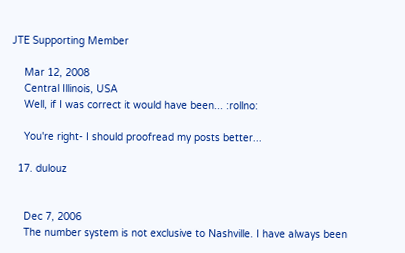JTE Supporting Member

    Mar 12, 2008
    Central Illinois, USA
    Well, if I was correct it would have been... :rollno:

    You're right- I should proofread my posts better...

  17. dulouz


    Dec 7, 2006
    The number system is not exclusive to Nashville. I have always been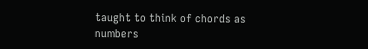taught to think of chords as numbers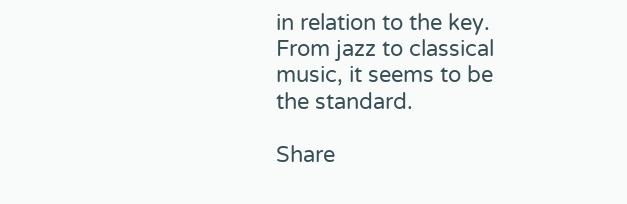in relation to the key. From jazz to classical music, it seems to be the standard.

Share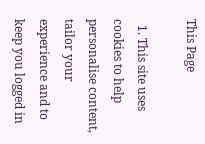This Page

  1. This site uses cookies to help personalise content, tailor your experience and to keep you logged in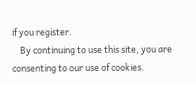if you register.
    By continuing to use this site, you are consenting to our use of cookies.